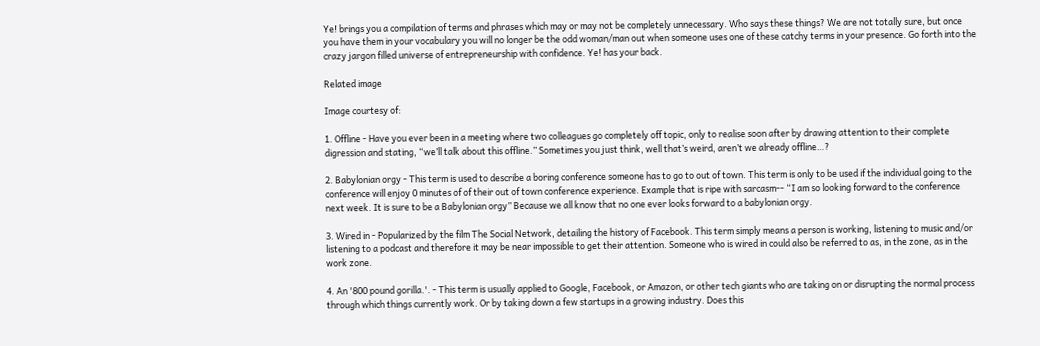Ye! brings you a compilation of terms and phrases which may or may not be completely unnecessary. Who says these things? We are not totally sure, but once you have them in your vocabulary you will no longer be the odd woman/man out when someone uses one of these catchy terms in your presence. Go forth into the crazy jargon filled universe of entrepreneurship with confidence. Ye! has your back.

Related image

Image courtesy of:

1. Offline - Have you ever been in a meeting where two colleagues go completely off topic, only to realise soon after by drawing attention to their complete digression and stating, “we’ll talk about this offline.” Sometimes you just think, well that’s weird, aren’t we already offline…?

2. Babylonian orgy - This term is used to describe a boring conference someone has to go to out of town. This term is only to be used if the individual going to the conference will enjoy 0 minutes of of their out of town conference experience. Example that is ripe with sarcasm-- “I am so looking forward to the conference next week. It is sure to be a Babylonian orgy” Because we all know that no one ever looks forward to a babylonian orgy.

3. Wired in - Popularized by the film The Social Network, detailing the history of Facebook. This term simply means a person is working, listening to music and/or listening to a podcast and therefore it may be near impossible to get their attention. Someone who is wired in could also be referred to as, in the zone, as in the work zone.

4. An '800 pound gorilla.'. - This term is usually applied to Google, Facebook, or Amazon, or other tech giants who are taking on or disrupting the normal process through which things currently work. Or by taking down a few startups in a growing industry. Does this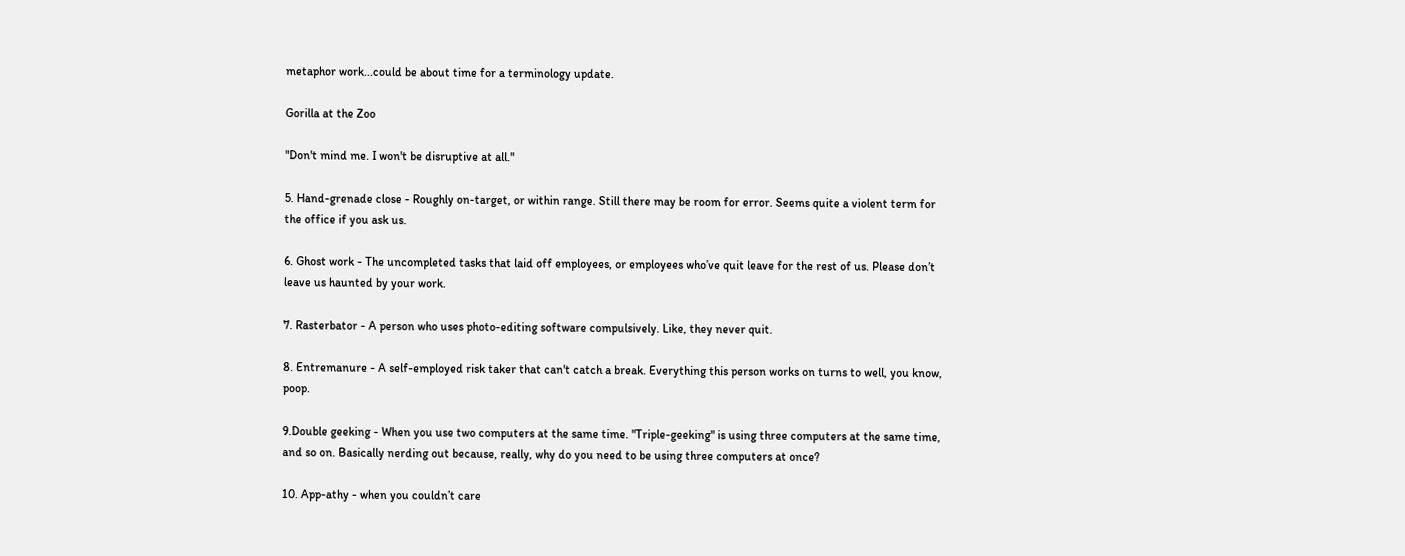metaphor work...could be about time for a terminology update.

Gorilla at the Zoo

"Don't mind me. I won't be disruptive at all."

5. Hand-grenade close - Roughly on-target, or within range. Still there may be room for error. Seems quite a violent term for the office if you ask us.

6. Ghost work - The uncompleted tasks that laid off employees, or employees who’ve quit leave for the rest of us. Please don’t leave us haunted by your work.

7. Rasterbator - A person who uses photo-editing software compulsively. Like, they never quit.

8. Entremanure - A self-employed risk taker that can't catch a break. Everything this person works on turns to well, you know, poop.

9.Double geeking - When you use two computers at the same time. "Triple-geeking" is using three computers at the same time, and so on. Basically nerding out because, really, why do you need to be using three computers at once?

10. App-athy - when you couldn’t care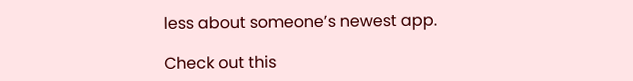less about someone’s newest app.

Check out this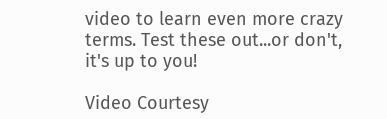video to learn even more crazy terms. Test these out...or don't, it's up to you!

Video Courtesy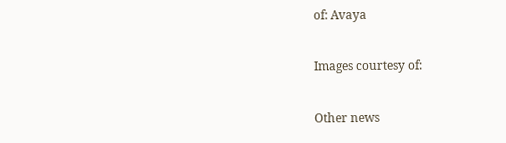of: Avaya

Images courtesy of:

Other news